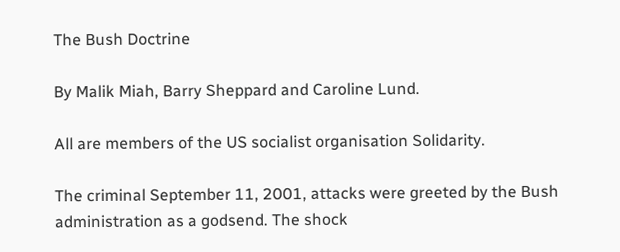The Bush Doctrine

By Malik Miah, Barry Sheppard and Caroline Lund.

All are members of the US socialist organisation Solidarity.

The criminal September 11, 2001, attacks were greeted by the Bush administration as a godsend. The shock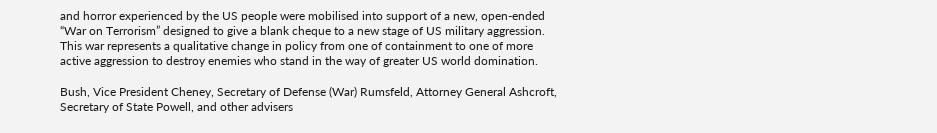and horror experienced by the US people were mobilised into support of a new, open-ended “War on Terrorism” designed to give a blank cheque to a new stage of US military aggression. This war represents a qualitative change in policy from one of containment to one of more active aggression to destroy enemies who stand in the way of greater US world domination.

Bush, Vice President Cheney, Secretary of Defense (War) Rumsfeld, Attorney General Ashcroft, Secretary of State Powell, and other advisers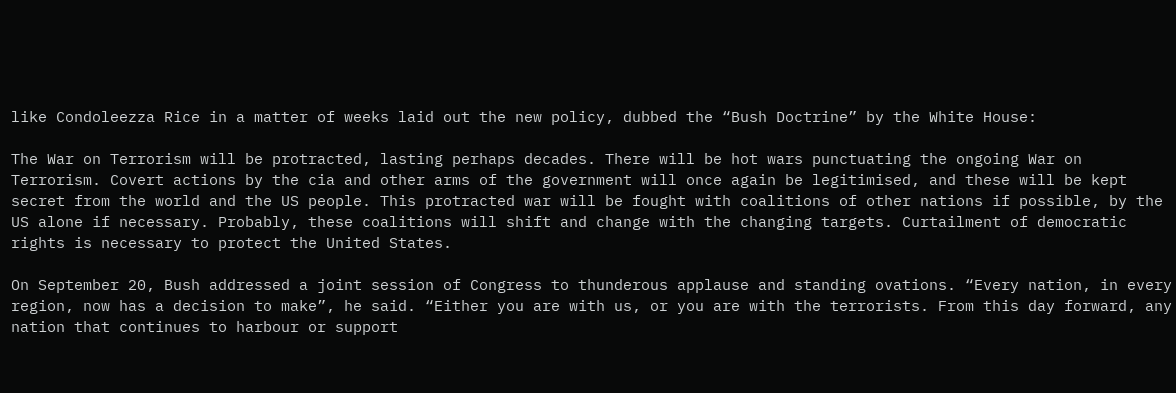like Condoleezza Rice in a matter of weeks laid out the new policy, dubbed the “Bush Doctrine” by the White House:

The War on Terrorism will be protracted, lasting perhaps decades. There will be hot wars punctuating the ongoing War on Terrorism. Covert actions by the cia and other arms of the government will once again be legitimised, and these will be kept secret from the world and the US people. This protracted war will be fought with coalitions of other nations if possible, by the US alone if necessary. Probably, these coalitions will shift and change with the changing targets. Curtailment of democratic rights is necessary to protect the United States.

On September 20, Bush addressed a joint session of Congress to thunderous applause and standing ovations. “Every nation, in every region, now has a decision to make”, he said. “Either you are with us, or you are with the terrorists. From this day forward, any nation that continues to harbour or support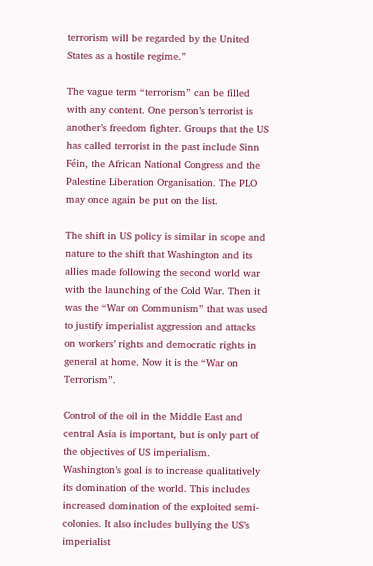terrorism will be regarded by the United States as a hostile regime.”

The vague term “terrorism” can be filled with any content. One person’s terrorist is another’s freedom fighter. Groups that the US has called terrorist in the past include Sinn Féin, the African National Congress and the Palestine Liberation Organisation. The PLO may once again be put on the list.

The shift in US policy is similar in scope and nature to the shift that Washington and its allies made following the second world war with the launching of the Cold War. Then it was the “War on Communism” that was used to justify imperialist aggression and attacks on workers’ rights and democratic rights in general at home. Now it is the “War on Terrorism”.

Control of the oil in the Middle East and central Asia is important, but is only part of the objectives of US imperialism. Washington’s goal is to increase qualitatively its domination of the world. This includes increased domination of the exploited semi-colonies. It also includes bullying the US’s imperialist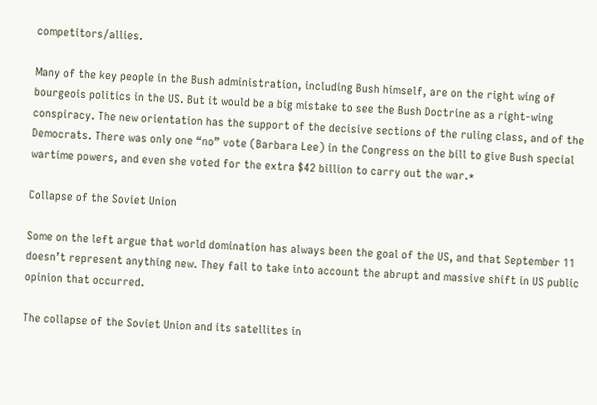competitors/allies.

Many of the key people in the Bush administration, including Bush himself, are on the right wing of bourgeois politics in the US. But it would be a big mistake to see the Bush Doctrine as a right-wing conspiracy. The new orientation has the support of the decisive sections of the ruling class, and of the Democrats. There was only one “no” vote (Barbara Lee) in the Congress on the bill to give Bush special wartime powers, and even she voted for the extra $42 billion to carry out the war.*

Collapse of the Soviet Union

Some on the left argue that world domination has always been the goal of the US, and that September 11 doesn’t represent anything new. They fail to take into account the abrupt and massive shift in US public opinion that occurred.

The collapse of the Soviet Union and its satellites in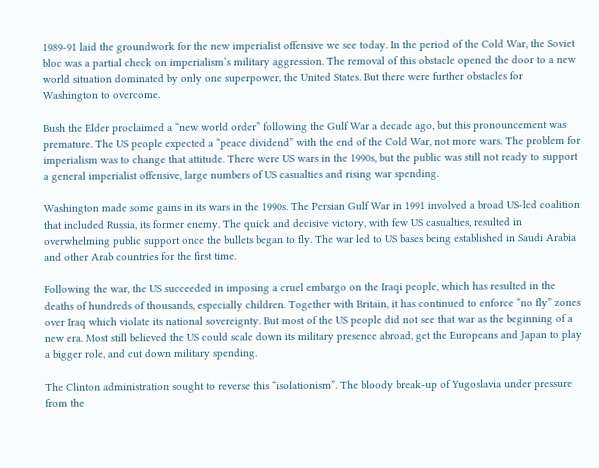1989-91 laid the groundwork for the new imperialist offensive we see today. In the period of the Cold War, the Soviet bloc was a partial check on imperialism’s military aggression. The removal of this obstacle opened the door to a new world situation dominated by only one superpower, the United States. But there were further obstacles for Washington to overcome.

Bush the Elder proclaimed a “new world order” following the Gulf War a decade ago, but this pronouncement was premature. The US people expected a “peace dividend” with the end of the Cold War, not more wars. The problem for imperialism was to change that attitude. There were US wars in the 1990s, but the public was still not ready to support a general imperialist offensive, large numbers of US casualties and rising war spending.

Washington made some gains in its wars in the 1990s. The Persian Gulf War in 1991 involved a broad US-led coalition that included Russia, its former enemy. The quick and decisive victory, with few US casualties, resulted in overwhelming public support once the bullets began to fly. The war led to US bases being established in Saudi Arabia and other Arab countries for the first time.

Following the war, the US succeeded in imposing a cruel embargo on the Iraqi people, which has resulted in the deaths of hundreds of thousands, especially children. Together with Britain, it has continued to enforce “no fly” zones over Iraq which violate its national sovereignty. But most of the US people did not see that war as the beginning of a new era. Most still believed the US could scale down its military presence abroad, get the Europeans and Japan to play a bigger role, and cut down military spending.

The Clinton administration sought to reverse this “isolationism”. The bloody break-up of Yugoslavia under pressure from the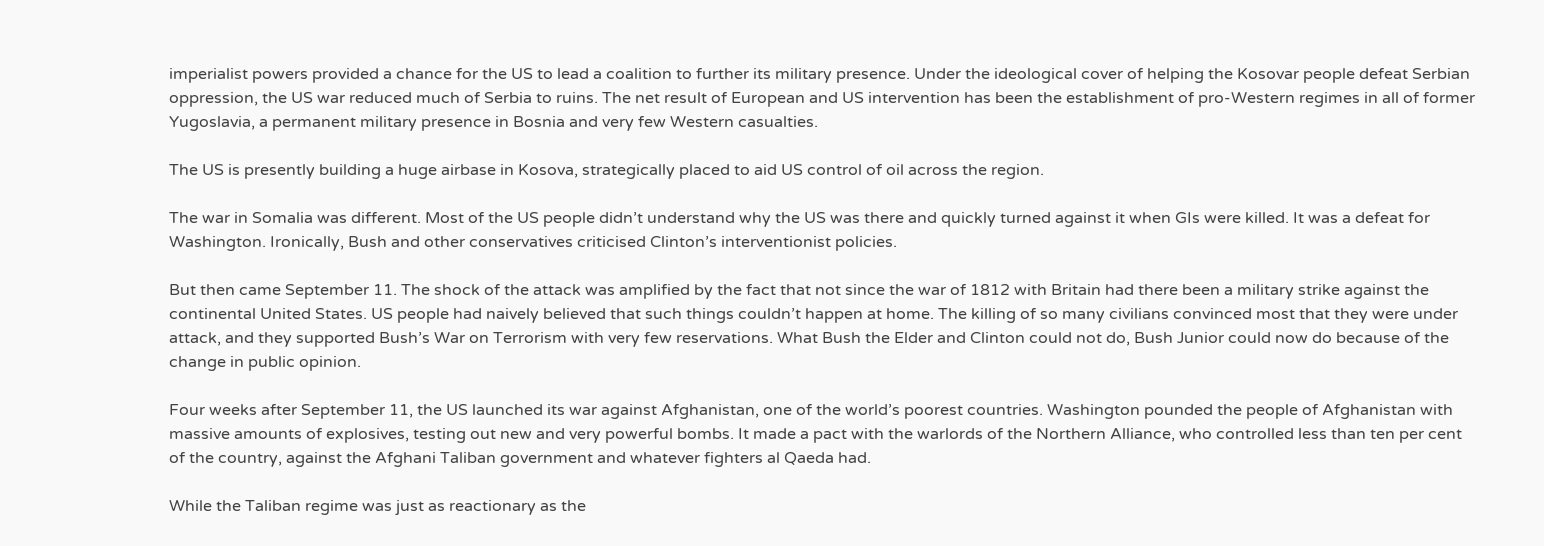imperialist powers provided a chance for the US to lead a coalition to further its military presence. Under the ideological cover of helping the Kosovar people defeat Serbian oppression, the US war reduced much of Serbia to ruins. The net result of European and US intervention has been the establishment of pro-Western regimes in all of former Yugoslavia, a permanent military presence in Bosnia and very few Western casualties.

The US is presently building a huge airbase in Kosova, strategically placed to aid US control of oil across the region.

The war in Somalia was different. Most of the US people didn’t understand why the US was there and quickly turned against it when GIs were killed. It was a defeat for Washington. Ironically, Bush and other conservatives criticised Clinton’s interventionist policies.

But then came September 11. The shock of the attack was amplified by the fact that not since the war of 1812 with Britain had there been a military strike against the continental United States. US people had naively believed that such things couldn’t happen at home. The killing of so many civilians convinced most that they were under attack, and they supported Bush’s War on Terrorism with very few reservations. What Bush the Elder and Clinton could not do, Bush Junior could now do because of the change in public opinion.

Four weeks after September 11, the US launched its war against Afghanistan, one of the world’s poorest countries. Washington pounded the people of Afghanistan with massive amounts of explosives, testing out new and very powerful bombs. It made a pact with the warlords of the Northern Alliance, who controlled less than ten per cent of the country, against the Afghani Taliban government and whatever fighters al Qaeda had.

While the Taliban regime was just as reactionary as the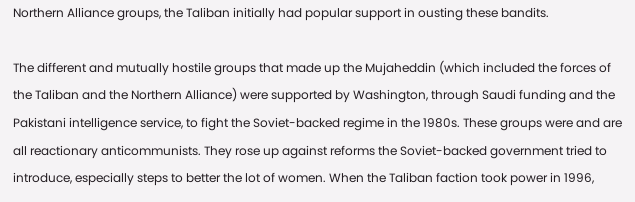Northern Alliance groups, the Taliban initially had popular support in ousting these bandits.

The different and mutually hostile groups that made up the Mujaheddin (which included the forces of the Taliban and the Northern Alliance) were supported by Washington, through Saudi funding and the Pakistani intelligence service, to fight the Soviet-backed regime in the 1980s. These groups were and are all reactionary anticommunists. They rose up against reforms the Soviet-backed government tried to introduce, especially steps to better the lot of women. When the Taliban faction took power in 1996,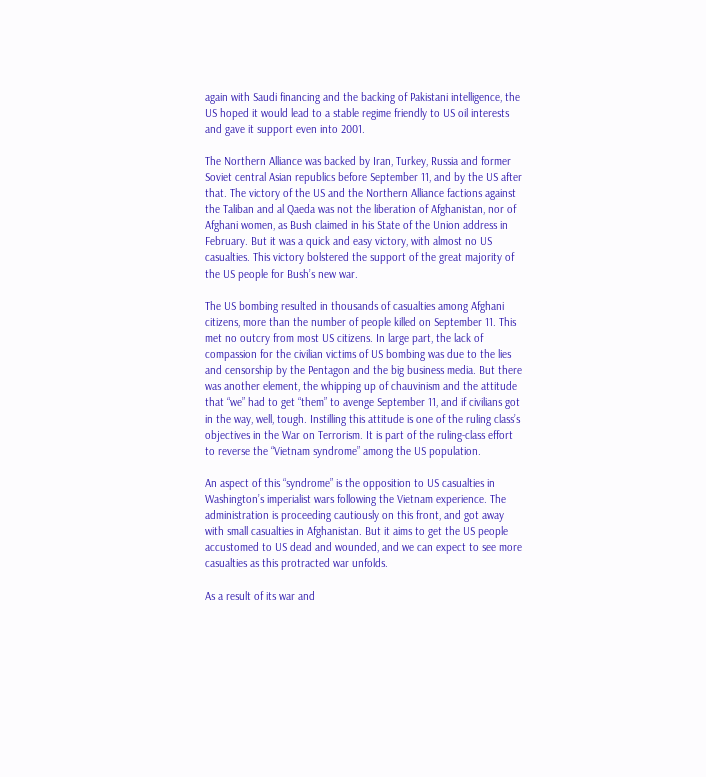again with Saudi financing and the backing of Pakistani intelligence, the US hoped it would lead to a stable regime friendly to US oil interests and gave it support even into 2001.

The Northern Alliance was backed by Iran, Turkey, Russia and former Soviet central Asian republics before September 11, and by the US after that. The victory of the US and the Northern Alliance factions against the Taliban and al Qaeda was not the liberation of Afghanistan, nor of Afghani women, as Bush claimed in his State of the Union address in February. But it was a quick and easy victory, with almost no US casualties. This victory bolstered the support of the great majority of the US people for Bush’s new war.

The US bombing resulted in thousands of casualties among Afghani citizens, more than the number of people killed on September 11. This met no outcry from most US citizens. In large part, the lack of compassion for the civilian victims of US bombing was due to the lies and censorship by the Pentagon and the big business media. But there was another element, the whipping up of chauvinism and the attitude that “we” had to get “them” to avenge September 11, and if civilians got in the way, well, tough. Instilling this attitude is one of the ruling class’s objectives in the War on Terrorism. It is part of the ruling-class effort to reverse the “Vietnam syndrome” among the US population.

An aspect of this “syndrome” is the opposition to US casualties in Washington’s imperialist wars following the Vietnam experience. The administration is proceeding cautiously on this front, and got away with small casualties in Afghanistan. But it aims to get the US people accustomed to US dead and wounded, and we can expect to see more casualties as this protracted war unfolds.

As a result of its war and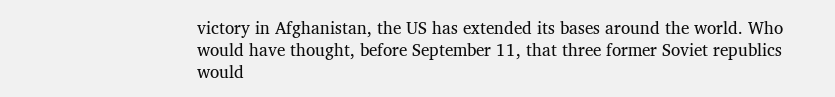victory in Afghanistan, the US has extended its bases around the world. Who would have thought, before September 11, that three former Soviet republics would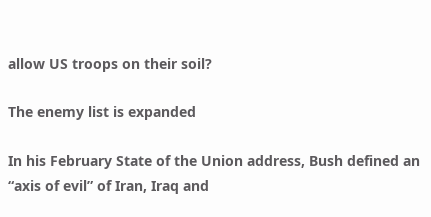allow US troops on their soil?

The enemy list is expanded

In his February State of the Union address, Bush defined an “axis of evil” of Iran, Iraq and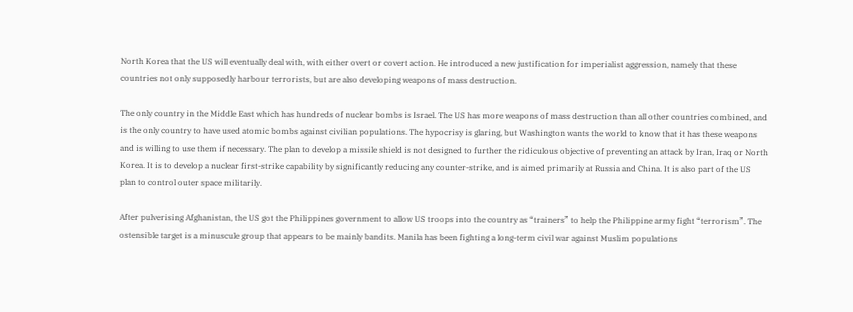North Korea that the US will eventually deal with, with either overt or covert action. He introduced a new justification for imperialist aggression, namely that these countries not only supposedly harbour terrorists, but are also developing weapons of mass destruction.

The only country in the Middle East which has hundreds of nuclear bombs is Israel. The US has more weapons of mass destruction than all other countries combined, and is the only country to have used atomic bombs against civilian populations. The hypocrisy is glaring, but Washington wants the world to know that it has these weapons and is willing to use them if necessary. The plan to develop a missile shield is not designed to further the ridiculous objective of preventing an attack by Iran, Iraq or North Korea. It is to develop a nuclear first-strike capability by significantly reducing any counter-strike, and is aimed primarily at Russia and China. It is also part of the US plan to control outer space militarily.

After pulverising Afghanistan, the US got the Philippines government to allow US troops into the country as “trainers” to help the Philippine army fight “terrorism”. The ostensible target is a minuscule group that appears to be mainly bandits. Manila has been fighting a long-term civil war against Muslim populations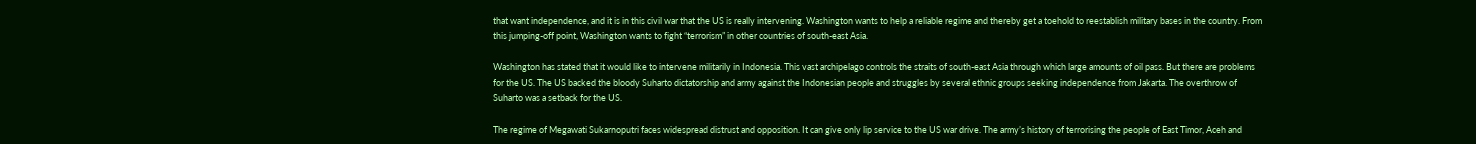that want independence, and it is in this civil war that the US is really intervening. Washington wants to help a reliable regime and thereby get a toehold to reestablish military bases in the country. From this jumping-off point, Washington wants to fight “terrorism” in other countries of south-east Asia.

Washington has stated that it would like to intervene militarily in Indonesia. This vast archipelago controls the straits of south-east Asia through which large amounts of oil pass. But there are problems for the US. The US backed the bloody Suharto dictatorship and army against the Indonesian people and struggles by several ethnic groups seeking independence from Jakarta. The overthrow of Suharto was a setback for the US.

The regime of Megawati Sukarnoputri faces widespread distrust and opposition. It can give only lip service to the US war drive. The army’s history of terrorising the people of East Timor, Aceh and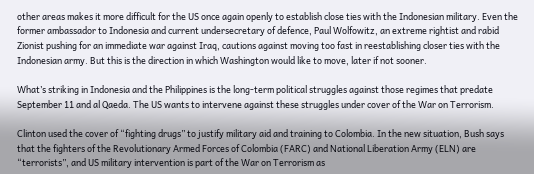other areas makes it more difficult for the US once again openly to establish close ties with the Indonesian military. Even the former ambassador to Indonesia and current undersecretary of defence, Paul Wolfowitz, an extreme rightist and rabid Zionist pushing for an immediate war against Iraq, cautions against moving too fast in reestablishing closer ties with the Indonesian army. But this is the direction in which Washington would like to move, later if not sooner.

What’s striking in Indonesia and the Philippines is the long-term political struggles against those regimes that predate September 11 and al Qaeda. The US wants to intervene against these struggles under cover of the War on Terrorism.

Clinton used the cover of “fighting drugs” to justify military aid and training to Colombia. In the new situation, Bush says that the fighters of the Revolutionary Armed Forces of Colombia (FARC) and National Liberation Army (ELN) are “terrorists”, and US military intervention is part of the War on Terrorism as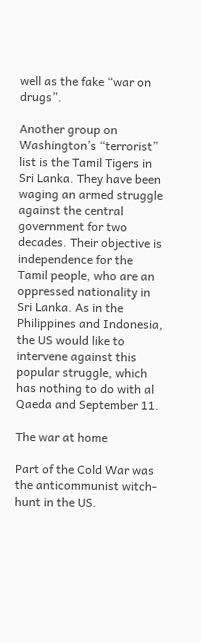well as the fake “war on drugs”.

Another group on Washington’s “terrorist” list is the Tamil Tigers in Sri Lanka. They have been waging an armed struggle against the central government for two decades. Their objective is independence for the Tamil people, who are an oppressed nationality in Sri Lanka. As in the Philippines and Indonesia, the US would like to intervene against this popular struggle, which has nothing to do with al Qaeda and September 11.

The war at home

Part of the Cold War was the anticommunist witch-hunt in the US.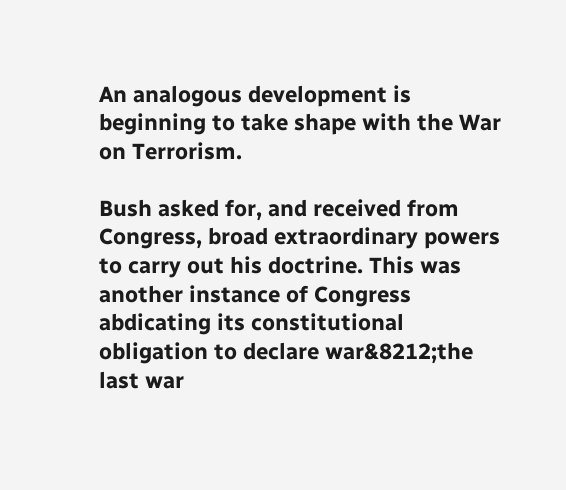An analogous development is beginning to take shape with the War on Terrorism.

Bush asked for, and received from Congress, broad extraordinary powers to carry out his doctrine. This was another instance of Congress abdicating its constitutional obligation to declare war&8212;the last war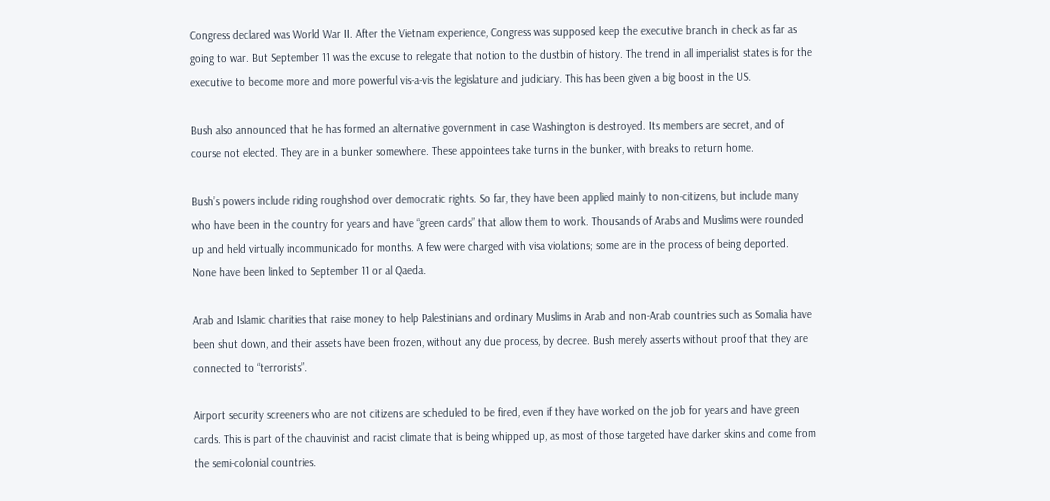Congress declared was World War II. After the Vietnam experience, Congress was supposed keep the executive branch in check as far as going to war. But September 11 was the excuse to relegate that notion to the dustbin of history. The trend in all imperialist states is for the executive to become more and more powerful vis-a-vis the legislature and judiciary. This has been given a big boost in the US.

Bush also announced that he has formed an alternative government in case Washington is destroyed. Its members are secret, and of course not elected. They are in a bunker somewhere. These appointees take turns in the bunker, with breaks to return home.

Bush’s powers include riding roughshod over democratic rights. So far, they have been applied mainly to non-citizens, but include many who have been in the country for years and have “green cards” that allow them to work. Thousands of Arabs and Muslims were rounded up and held virtually incommunicado for months. A few were charged with visa violations; some are in the process of being deported. None have been linked to September 11 or al Qaeda.

Arab and Islamic charities that raise money to help Palestinians and ordinary Muslims in Arab and non-Arab countries such as Somalia have been shut down, and their assets have been frozen, without any due process, by decree. Bush merely asserts without proof that they are connected to “terrorists”.

Airport security screeners who are not citizens are scheduled to be fired, even if they have worked on the job for years and have green cards. This is part of the chauvinist and racist climate that is being whipped up, as most of those targeted have darker skins and come from the semi-colonial countries.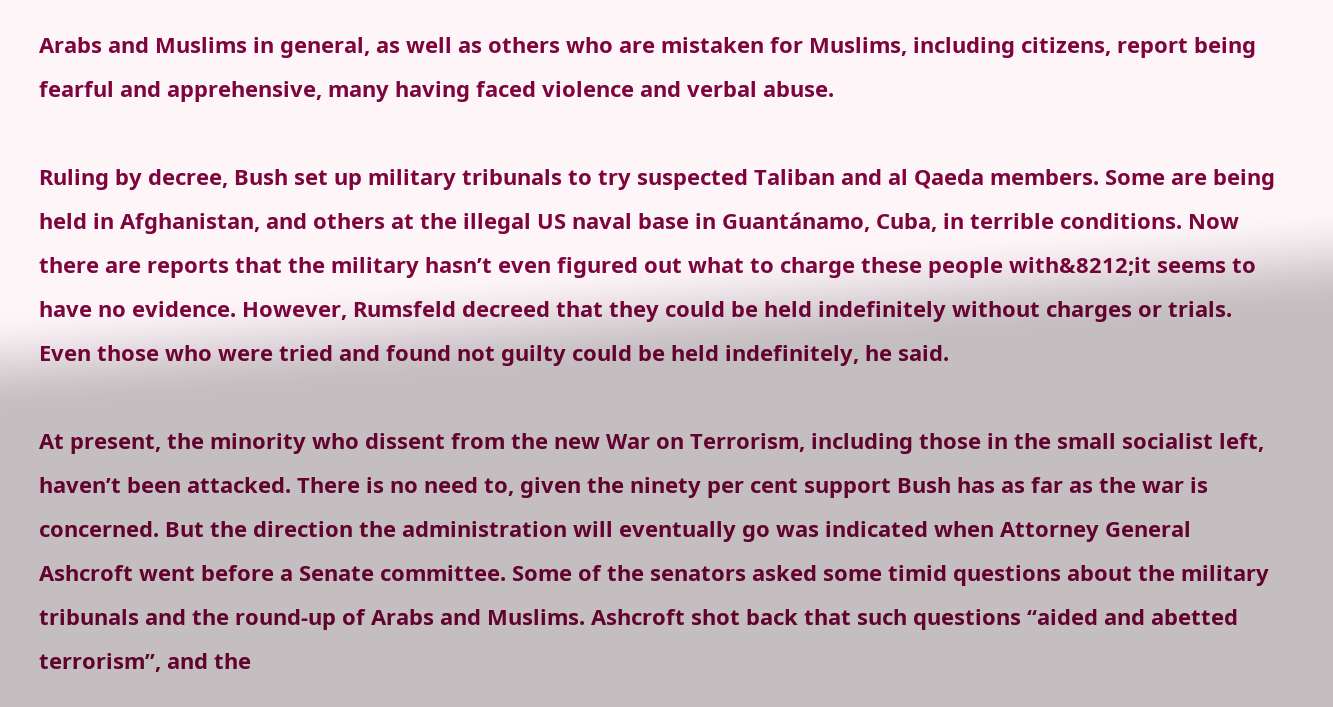Arabs and Muslims in general, as well as others who are mistaken for Muslims, including citizens, report being fearful and apprehensive, many having faced violence and verbal abuse.

Ruling by decree, Bush set up military tribunals to try suspected Taliban and al Qaeda members. Some are being held in Afghanistan, and others at the illegal US naval base in Guantánamo, Cuba, in terrible conditions. Now there are reports that the military hasn’t even figured out what to charge these people with&8212;it seems to have no evidence. However, Rumsfeld decreed that they could be held indefinitely without charges or trials. Even those who were tried and found not guilty could be held indefinitely, he said.

At present, the minority who dissent from the new War on Terrorism, including those in the small socialist left, haven’t been attacked. There is no need to, given the ninety per cent support Bush has as far as the war is concerned. But the direction the administration will eventually go was indicated when Attorney General Ashcroft went before a Senate committee. Some of the senators asked some timid questions about the military tribunals and the round-up of Arabs and Muslims. Ashcroft shot back that such questions “aided and abetted terrorism”, and the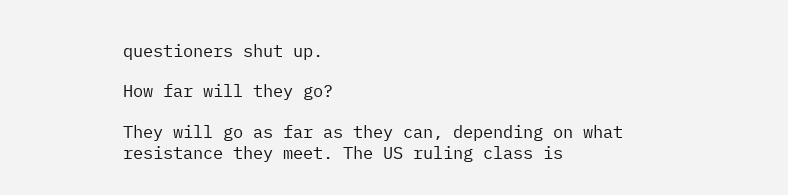questioners shut up.

How far will they go?

They will go as far as they can, depending on what resistance they meet. The US ruling class is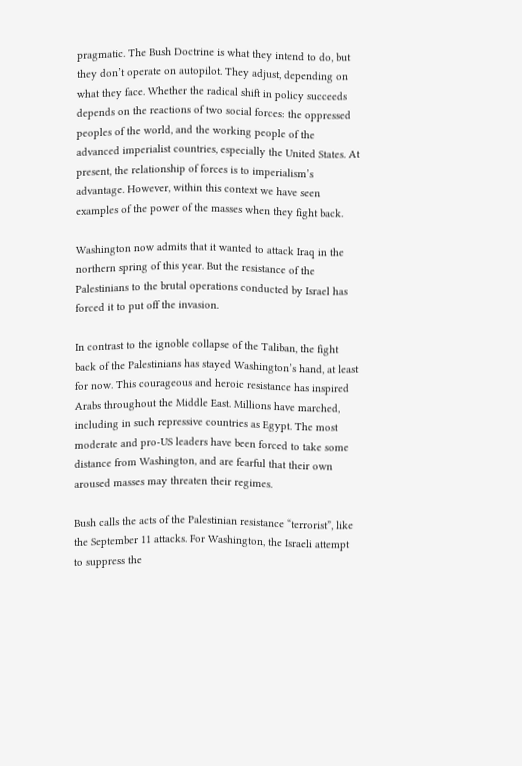pragmatic. The Bush Doctrine is what they intend to do, but they don’t operate on autopilot. They adjust, depending on what they face. Whether the radical shift in policy succeeds depends on the reactions of two social forces: the oppressed peoples of the world, and the working people of the advanced imperialist countries, especially the United States. At present, the relationship of forces is to imperialism’s advantage. However, within this context we have seen examples of the power of the masses when they fight back.

Washington now admits that it wanted to attack Iraq in the northern spring of this year. But the resistance of the Palestinians to the brutal operations conducted by Israel has forced it to put off the invasion.

In contrast to the ignoble collapse of the Taliban, the fight back of the Palestinians has stayed Washington’s hand, at least for now. This courageous and heroic resistance has inspired Arabs throughout the Middle East. Millions have marched, including in such repressive countries as Egypt. The most moderate and pro-US leaders have been forced to take some distance from Washington, and are fearful that their own aroused masses may threaten their regimes.

Bush calls the acts of the Palestinian resistance “terrorist”, like the September 11 attacks. For Washington, the Israeli attempt to suppress the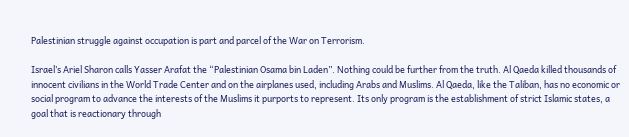Palestinian struggle against occupation is part and parcel of the War on Terrorism.

Israel’s Ariel Sharon calls Yasser Arafat the “Palestinian Osama bin Laden”. Nothing could be further from the truth. Al Qaeda killed thousands of innocent civilians in the World Trade Center and on the airplanes used, including Arabs and Muslims. Al Qaeda, like the Taliban, has no economic or social program to advance the interests of the Muslims it purports to represent. Its only program is the establishment of strict Islamic states, a goal that is reactionary through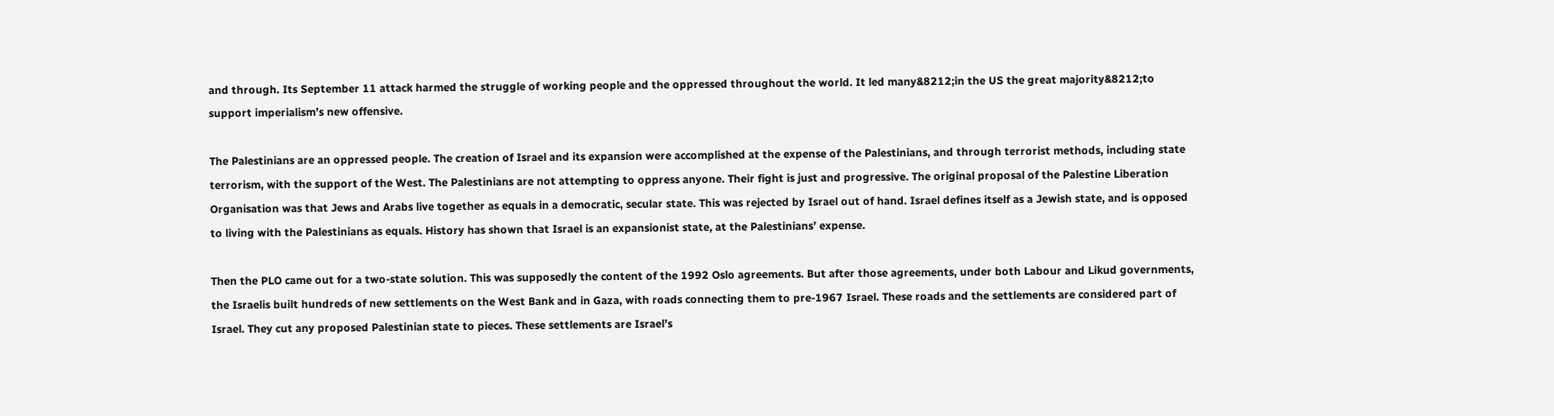and through. Its September 11 attack harmed the struggle of working people and the oppressed throughout the world. It led many&8212;in the US the great majority&8212;to support imperialism’s new offensive.

The Palestinians are an oppressed people. The creation of Israel and its expansion were accomplished at the expense of the Palestinians, and through terrorist methods, including state terrorism, with the support of the West. The Palestinians are not attempting to oppress anyone. Their fight is just and progressive. The original proposal of the Palestine Liberation Organisation was that Jews and Arabs live together as equals in a democratic, secular state. This was rejected by Israel out of hand. Israel defines itself as a Jewish state, and is opposed to living with the Palestinians as equals. History has shown that Israel is an expansionist state, at the Palestinians’ expense.

Then the PLO came out for a two-state solution. This was supposedly the content of the 1992 Oslo agreements. But after those agreements, under both Labour and Likud governments, the Israelis built hundreds of new settlements on the West Bank and in Gaza, with roads connecting them to pre-1967 Israel. These roads and the settlements are considered part of Israel. They cut any proposed Palestinian state to pieces. These settlements are Israel’s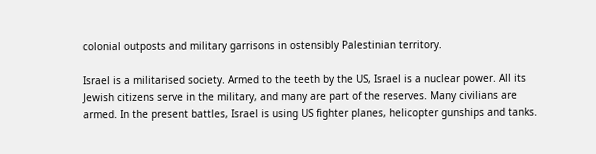colonial outposts and military garrisons in ostensibly Palestinian territory.

Israel is a militarised society. Armed to the teeth by the US, Israel is a nuclear power. All its Jewish citizens serve in the military, and many are part of the reserves. Many civilians are armed. In the present battles, Israel is using US fighter planes, helicopter gunships and tanks.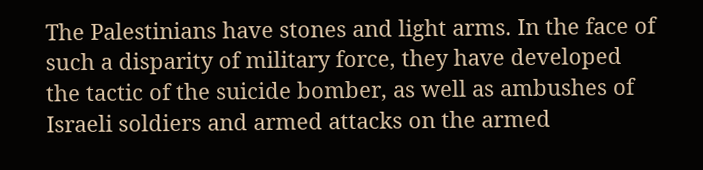The Palestinians have stones and light arms. In the face of such a disparity of military force, they have developed the tactic of the suicide bomber, as well as ambushes of Israeli soldiers and armed attacks on the armed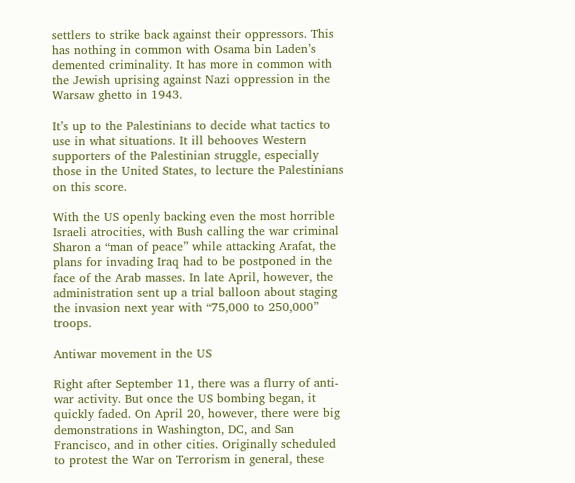settlers to strike back against their oppressors. This has nothing in common with Osama bin Laden’s demented criminality. It has more in common with the Jewish uprising against Nazi oppression in the Warsaw ghetto in 1943.

It’s up to the Palestinians to decide what tactics to use in what situations. It ill behooves Western supporters of the Palestinian struggle, especially those in the United States, to lecture the Palestinians on this score.

With the US openly backing even the most horrible Israeli atrocities, with Bush calling the war criminal Sharon a “man of peace” while attacking Arafat, the plans for invading Iraq had to be postponed in the face of the Arab masses. In late April, however, the administration sent up a trial balloon about staging the invasion next year with “75,000 to 250,000” troops.

Antiwar movement in the US

Right after September 11, there was a flurry of anti-war activity. But once the US bombing began, it quickly faded. On April 20, however, there were big demonstrations in Washington, DC, and San Francisco, and in other cities. Originally scheduled to protest the War on Terrorism in general, these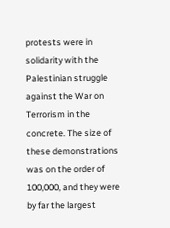protests were in solidarity with the Palestinian struggle against the War on Terrorism in the concrete. The size of these demonstrations was on the order of 100,000, and they were by far the largest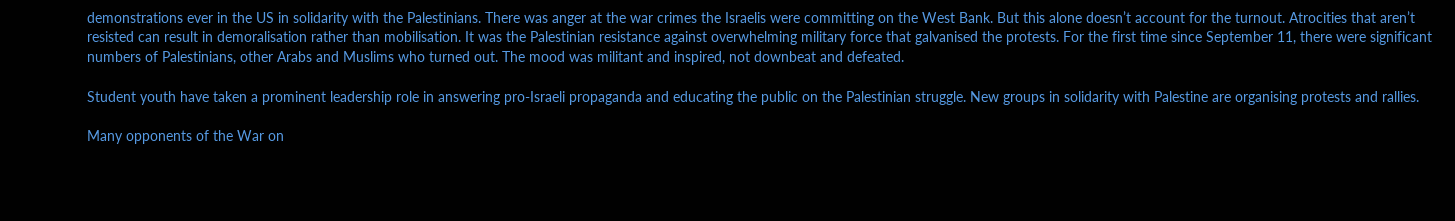demonstrations ever in the US in solidarity with the Palestinians. There was anger at the war crimes the Israelis were committing on the West Bank. But this alone doesn’t account for the turnout. Atrocities that aren’t resisted can result in demoralisation rather than mobilisation. It was the Palestinian resistance against overwhelming military force that galvanised the protests. For the first time since September 11, there were significant numbers of Palestinians, other Arabs and Muslims who turned out. The mood was militant and inspired, not downbeat and defeated.

Student youth have taken a prominent leadership role in answering pro-Israeli propaganda and educating the public on the Palestinian struggle. New groups in solidarity with Palestine are organising protests and rallies.

Many opponents of the War on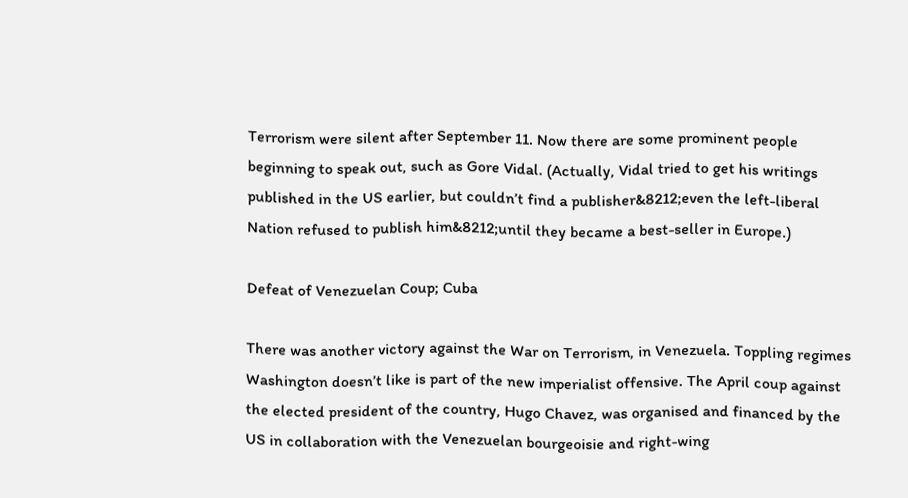Terrorism were silent after September 11. Now there are some prominent people beginning to speak out, such as Gore Vidal. (Actually, Vidal tried to get his writings published in the US earlier, but couldn’t find a publisher&8212;even the left-liberal Nation refused to publish him&8212;until they became a best-seller in Europe.)

Defeat of Venezuelan Coup; Cuba

There was another victory against the War on Terrorism, in Venezuela. Toppling regimes Washington doesn’t like is part of the new imperialist offensive. The April coup against the elected president of the country, Hugo Chavez, was organised and financed by the US in collaboration with the Venezuelan bourgeoisie and right-wing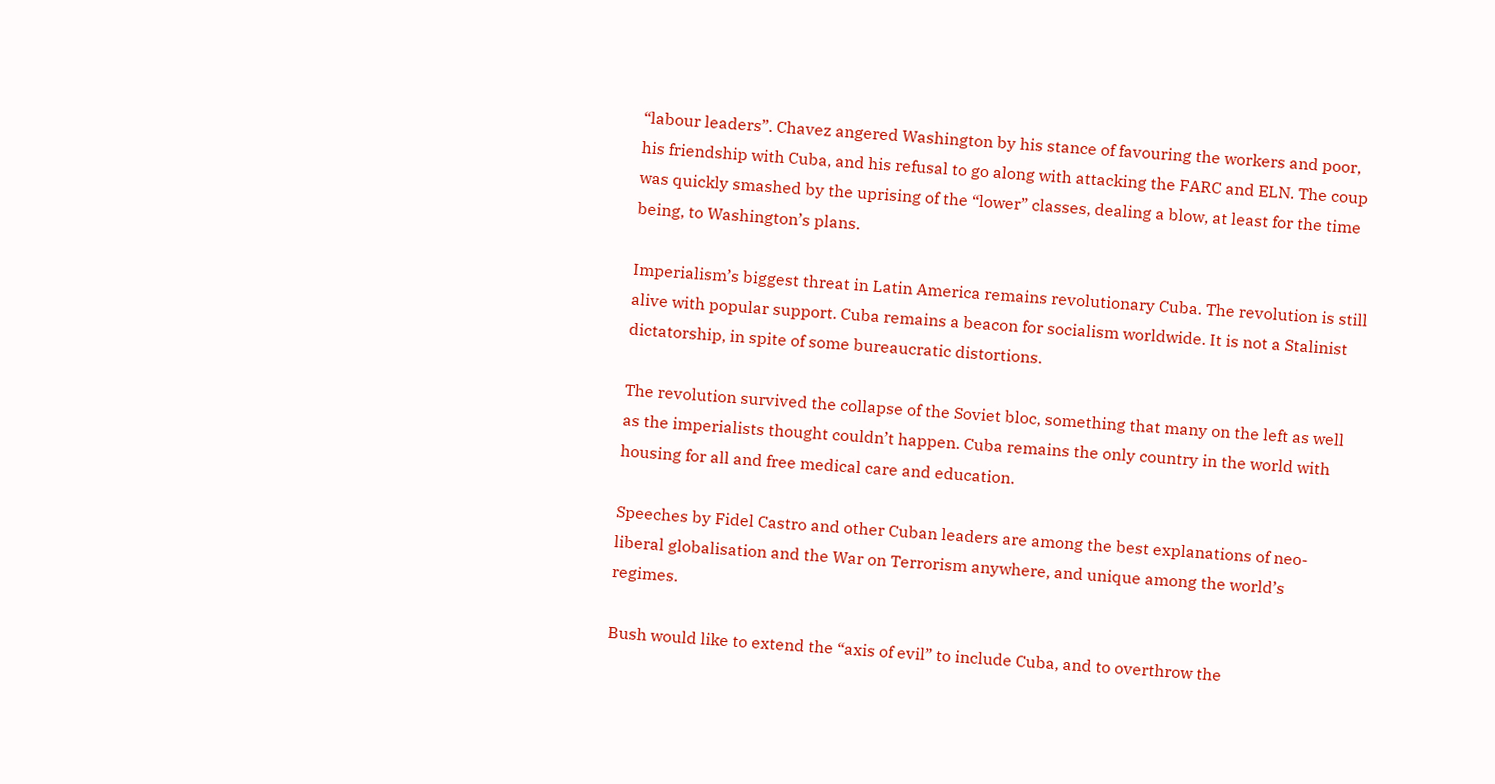“labour leaders”. Chavez angered Washington by his stance of favouring the workers and poor, his friendship with Cuba, and his refusal to go along with attacking the FARC and ELN. The coup was quickly smashed by the uprising of the “lower” classes, dealing a blow, at least for the time being, to Washington’s plans.

Imperialism’s biggest threat in Latin America remains revolutionary Cuba. The revolution is still alive with popular support. Cuba remains a beacon for socialism worldwide. It is not a Stalinist dictatorship, in spite of some bureaucratic distortions.

The revolution survived the collapse of the Soviet bloc, something that many on the left as well as the imperialists thought couldn’t happen. Cuba remains the only country in the world with housing for all and free medical care and education.

Speeches by Fidel Castro and other Cuban leaders are among the best explanations of neo-liberal globalisation and the War on Terrorism anywhere, and unique among the world’s regimes.

Bush would like to extend the “axis of evil” to include Cuba, and to overthrow the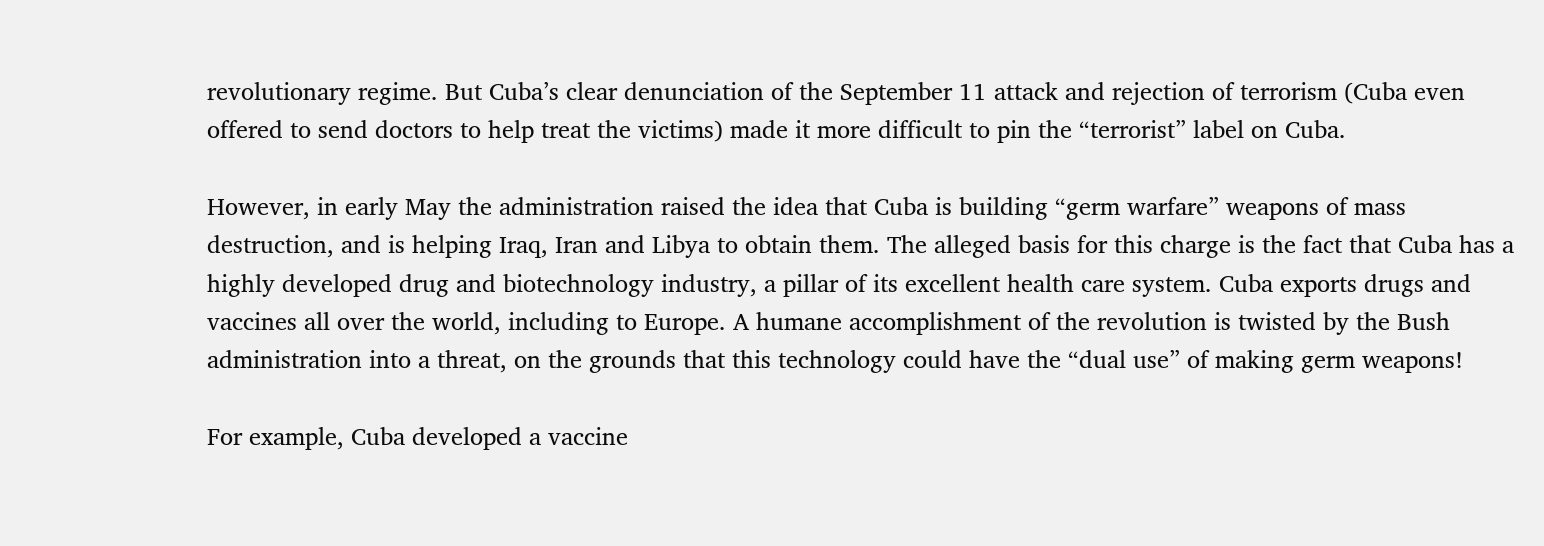revolutionary regime. But Cuba’s clear denunciation of the September 11 attack and rejection of terrorism (Cuba even offered to send doctors to help treat the victims) made it more difficult to pin the “terrorist” label on Cuba.

However, in early May the administration raised the idea that Cuba is building “germ warfare” weapons of mass destruction, and is helping Iraq, Iran and Libya to obtain them. The alleged basis for this charge is the fact that Cuba has a highly developed drug and biotechnology industry, a pillar of its excellent health care system. Cuba exports drugs and vaccines all over the world, including to Europe. A humane accomplishment of the revolution is twisted by the Bush administration into a threat, on the grounds that this technology could have the “dual use” of making germ weapons!

For example, Cuba developed a vaccine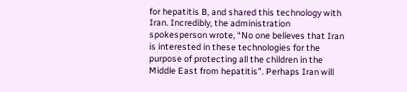for hepatitis B, and shared this technology with Iran. Incredibly, the administration spokesperson wrote, “No one believes that Iran is interested in these technologies for the purpose of protecting all the children in the Middle East from hepatitis”. Perhaps Iran will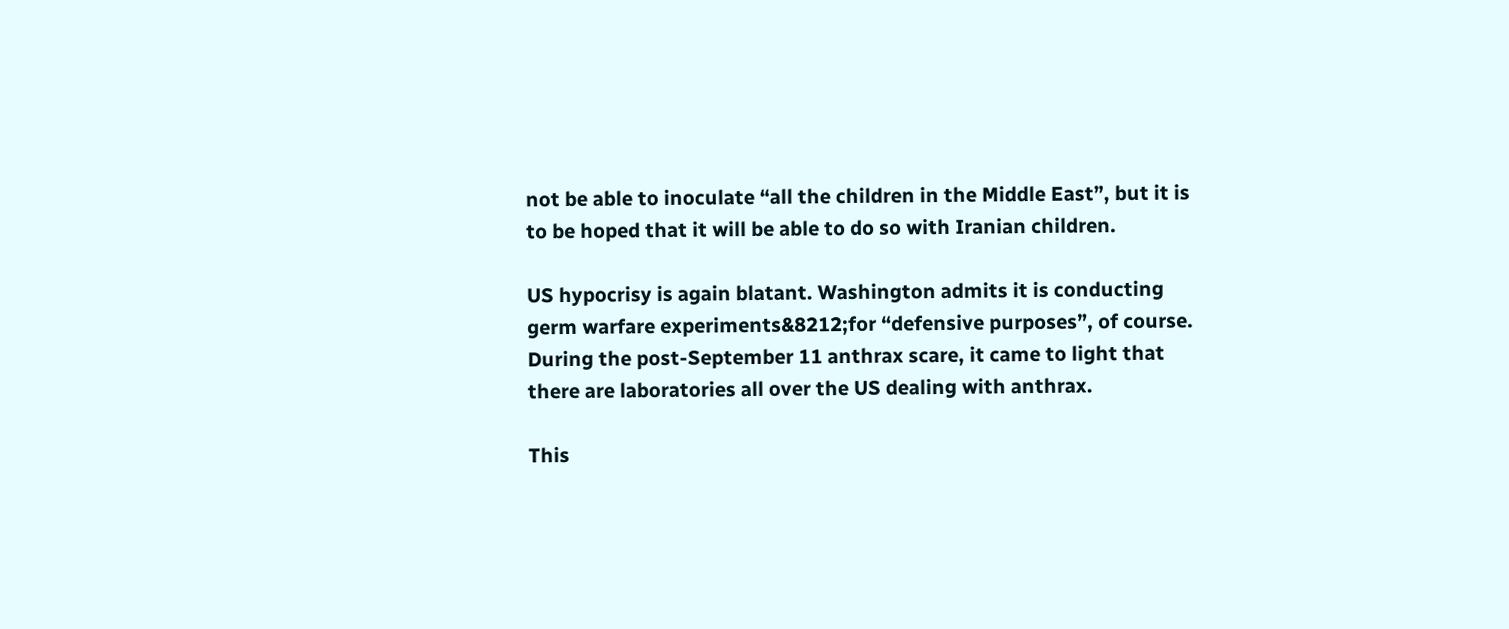not be able to inoculate “all the children in the Middle East”, but it is to be hoped that it will be able to do so with Iranian children.

US hypocrisy is again blatant. Washington admits it is conducting germ warfare experiments&8212;for “defensive purposes”, of course. During the post-September 11 anthrax scare, it came to light that there are laboratories all over the US dealing with anthrax.

This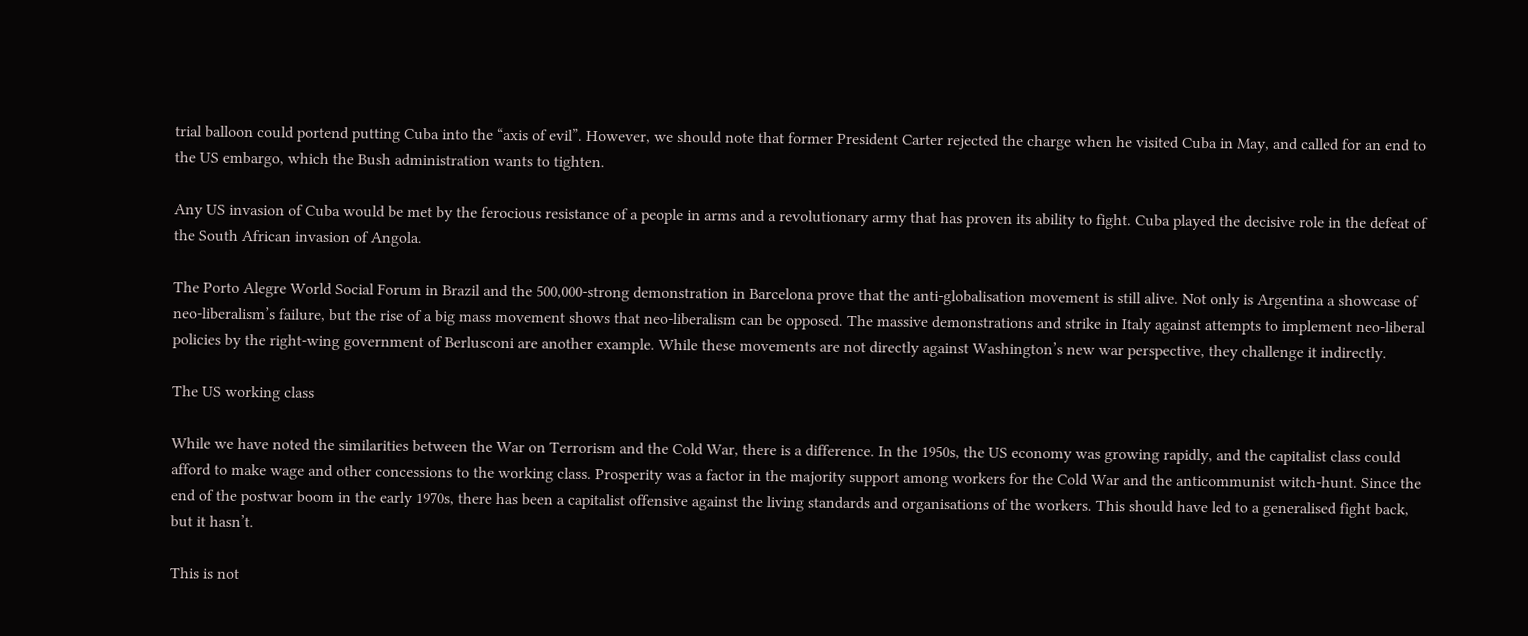trial balloon could portend putting Cuba into the “axis of evil”. However, we should note that former President Carter rejected the charge when he visited Cuba in May, and called for an end to the US embargo, which the Bush administration wants to tighten.

Any US invasion of Cuba would be met by the ferocious resistance of a people in arms and a revolutionary army that has proven its ability to fight. Cuba played the decisive role in the defeat of the South African invasion of Angola.

The Porto Alegre World Social Forum in Brazil and the 500,000-strong demonstration in Barcelona prove that the anti-globalisation movement is still alive. Not only is Argentina a showcase of neo-liberalism’s failure, but the rise of a big mass movement shows that neo-liberalism can be opposed. The massive demonstrations and strike in Italy against attempts to implement neo-liberal policies by the right-wing government of Berlusconi are another example. While these movements are not directly against Washington’s new war perspective, they challenge it indirectly.

The US working class

While we have noted the similarities between the War on Terrorism and the Cold War, there is a difference. In the 1950s, the US economy was growing rapidly, and the capitalist class could afford to make wage and other concessions to the working class. Prosperity was a factor in the majority support among workers for the Cold War and the anticommunist witch-hunt. Since the end of the postwar boom in the early 1970s, there has been a capitalist offensive against the living standards and organisations of the workers. This should have led to a generalised fight back, but it hasn’t.

This is not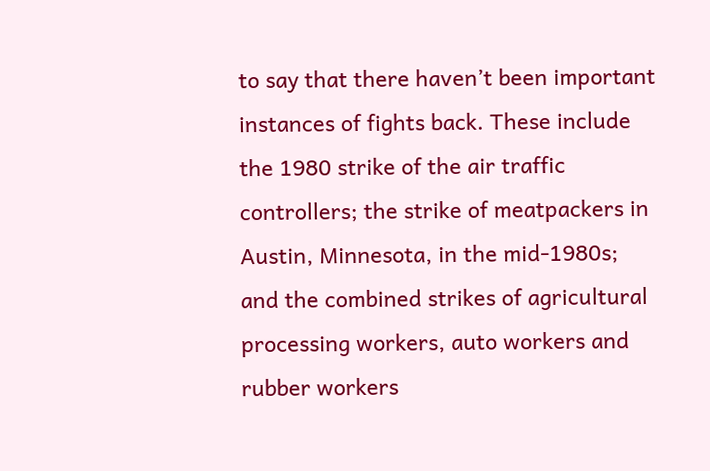to say that there haven’t been important instances of fights back. These include the 1980 strike of the air traffic controllers; the strike of meatpackers in Austin, Minnesota, in the mid-1980s; and the combined strikes of agricultural processing workers, auto workers and rubber workers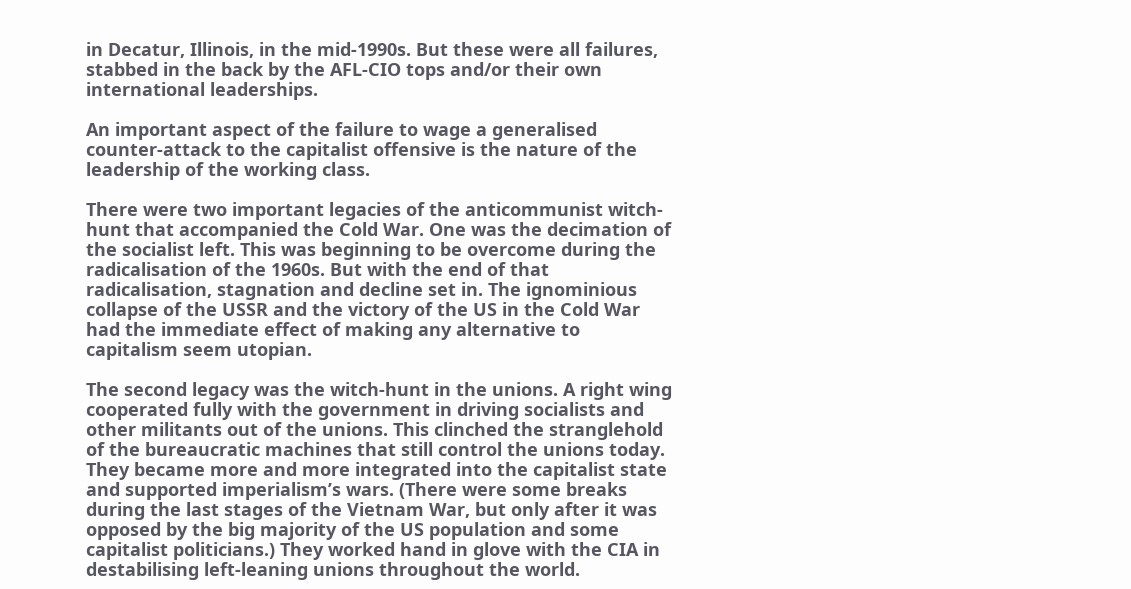in Decatur, Illinois, in the mid-1990s. But these were all failures, stabbed in the back by the AFL-CIO tops and/or their own international leaderships.

An important aspect of the failure to wage a generalised counter-attack to the capitalist offensive is the nature of the leadership of the working class.

There were two important legacies of the anticommunist witch-hunt that accompanied the Cold War. One was the decimation of the socialist left. This was beginning to be overcome during the radicalisation of the 1960s. But with the end of that radicalisation, stagnation and decline set in. The ignominious collapse of the USSR and the victory of the US in the Cold War had the immediate effect of making any alternative to capitalism seem utopian.

The second legacy was the witch-hunt in the unions. A right wing cooperated fully with the government in driving socialists and other militants out of the unions. This clinched the stranglehold of the bureaucratic machines that still control the unions today. They became more and more integrated into the capitalist state and supported imperialism’s wars. (There were some breaks during the last stages of the Vietnam War, but only after it was opposed by the big majority of the US population and some capitalist politicians.) They worked hand in glove with the CIA in destabilising left-leaning unions throughout the world.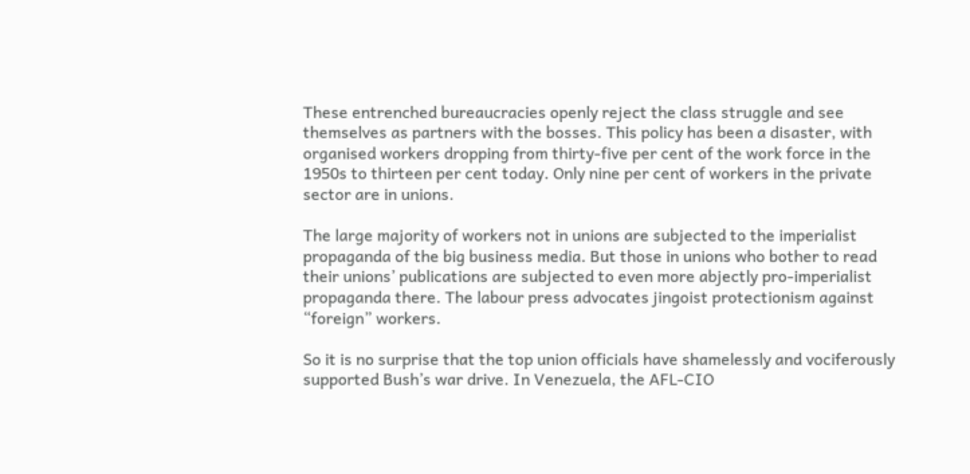These entrenched bureaucracies openly reject the class struggle and see themselves as partners with the bosses. This policy has been a disaster, with organised workers dropping from thirty-five per cent of the work force in the 1950s to thirteen per cent today. Only nine per cent of workers in the private sector are in unions.

The large majority of workers not in unions are subjected to the imperialist propaganda of the big business media. But those in unions who bother to read their unions’ publications are subjected to even more abjectly pro-imperialist propaganda there. The labour press advocates jingoist protectionism against “foreign” workers.

So it is no surprise that the top union officials have shamelessly and vociferously supported Bush’s war drive. In Venezuela, the AFL-CIO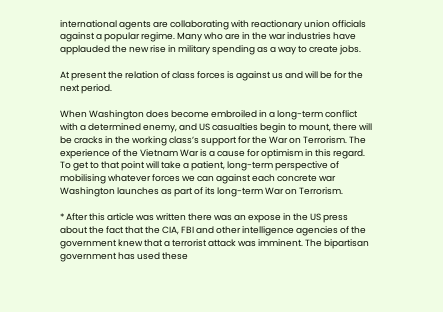international agents are collaborating with reactionary union officials against a popular regime. Many who are in the war industries have applauded the new rise in military spending as a way to create jobs.

At present the relation of class forces is against us and will be for the next period.

When Washington does become embroiled in a long-term conflict with a determined enemy, and US casualties begin to mount, there will be cracks in the working class’s support for the War on Terrorism. The experience of the Vietnam War is a cause for optimism in this regard. To get to that point will take a patient, long-term perspective of mobilising whatever forces we can against each concrete war Washington launches as part of its long-term War on Terrorism.

* After this article was written there was an expose in the US press about the fact that the CIA, FBI and other intelligence agencies of the government knew that a terrorist attack was imminent. The bipartisan government has used these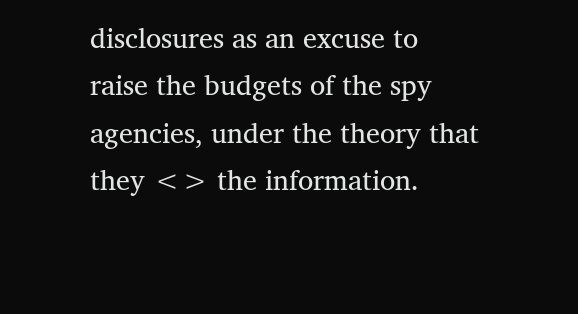disclosures as an excuse to raise the budgets of the spy agencies, under the theory that they <> the information.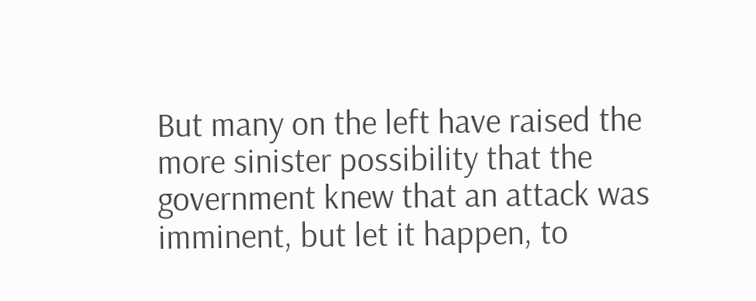But many on the left have raised the more sinister possibility that the government knew that an attack was imminent, but let it happen, to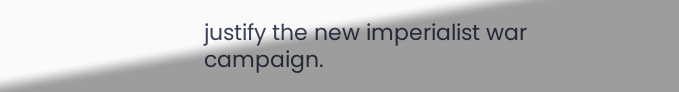justify the new imperialist war campaign.